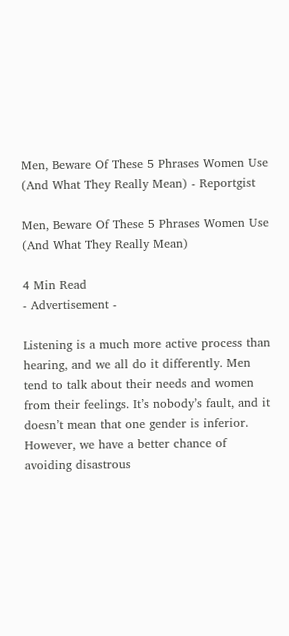Men, Beware Of These 5 Phrases Women Use (And What They Really Mean) - Reportgist

Men, Beware Of These 5 Phrases Women Use (And What They Really Mean)

4 Min Read
- Advertisement -

Listening is a much more active process than hearing, and we all do it differently. Men tend to talk about their needs and women from their feelings. It’s nobody’s fault, and it doesn’t mean that one gender is inferior. However, we have a better chance of avoiding disastrous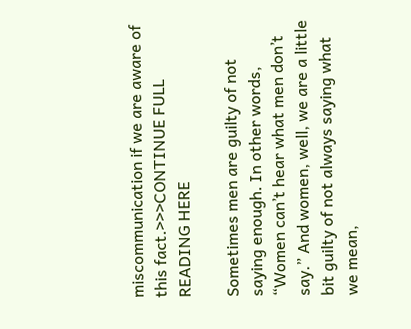miscommunication if we are aware of this fact.>>>CONTINUE FULL READING HERE

Sometimes men are guilty of not saying enough. In other words, “Women can’t hear what men don’t say.” And women, well, we are a little bit guilty of not always saying what we mean,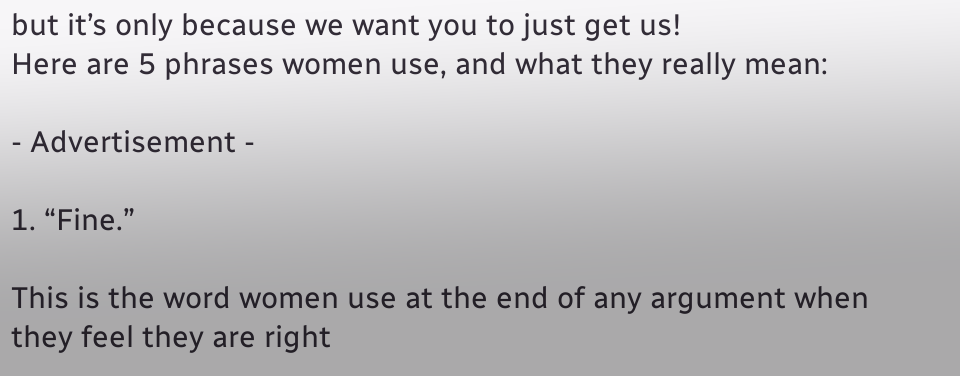but it’s only because we want you to just get us!
Here are 5 phrases women use, and what they really mean:

- Advertisement -

1. “Fine.”

This is the word women use at the end of any argument when they feel they are right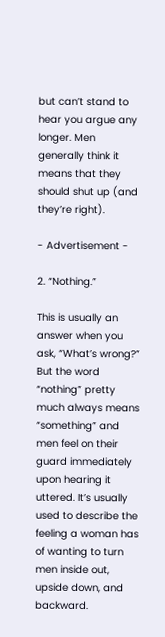but can’t stand to hear you argue any longer. Men generally think it means that they should shut up (and they’re right).

- Advertisement -

2. “Nothing.”

This is usually an answer when you ask, “What’s wrong?” But the word “nothing” pretty much always means “something” and men feel on their guard immediately upon hearing it uttered. It’s usually used to describe the feeling a woman has of wanting to turn men inside out, upside down, and backward.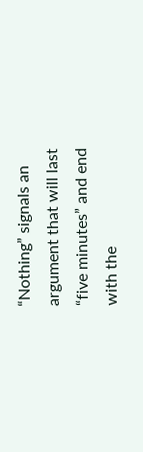“Nothing” signals an argument that will last “five minutes” and end with the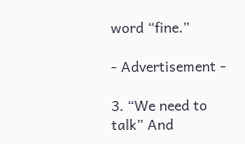word “fine.”

- Advertisement -

3. “We need to talk” And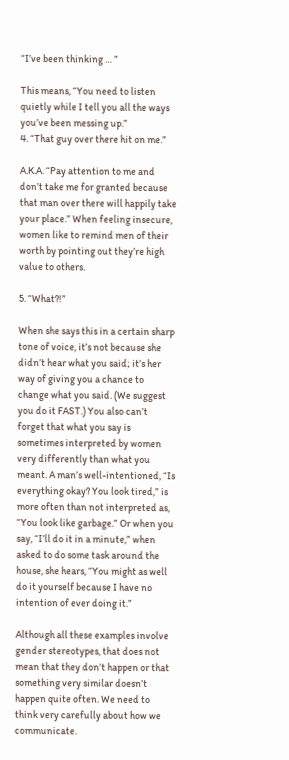“I’ve been thinking … ”

This means, “You need to listen quietly while I tell you all the ways you’ve been messing up.”
4. “That guy over there hit on me.”

A.K.A. “Pay attention to me and don’t take me for granted because that man over there will happily take your place.” When feeling insecure, women like to remind men of their worth by pointing out they’re high value to others.

5. “What?!”

When she says this in a certain sharp tone of voice, it’s not because she didn’t hear what you said; it’s her way of giving you a chance to change what you said. (We suggest you do it FAST.) You also can’t forget that what you say is sometimes interpreted by women very differently than what you meant. A man’s well-intentioned, “Is everything okay? You look tired,” is more often than not interpreted as, “You look like garbage.” Or when you say, “I’ll do it in a minute,” when asked to do some task around the house, she hears, “You might as well do it yourself because I have no intention of ever doing it.”

Although all these examples involve gender stereotypes, that does not mean that they don’t happen or that something very similar doesn’t happen quite often. We need to think very carefully about how we communicate.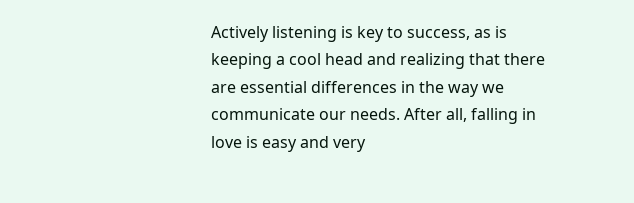Actively listening is key to success, as is keeping a cool head and realizing that there are essential differences in the way we communicate our needs. After all, falling in love is easy and very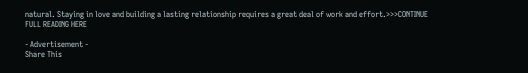natural. Staying in love and building a lasting relationship requires a great deal of work and effort.>>>CONTINUE FULL READING HERE

- Advertisement -
Share This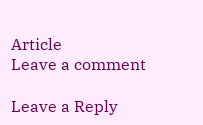Article
Leave a comment

Leave a Reply